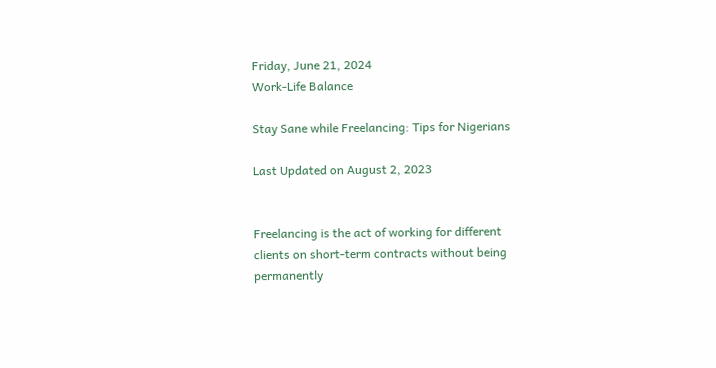Friday, June 21, 2024
Work-Life Balance

Stay Sane while Freelancing: Tips for Nigerians

Last Updated on August 2, 2023


Freelancing is the act of working for different clients on short-term contracts without being permanently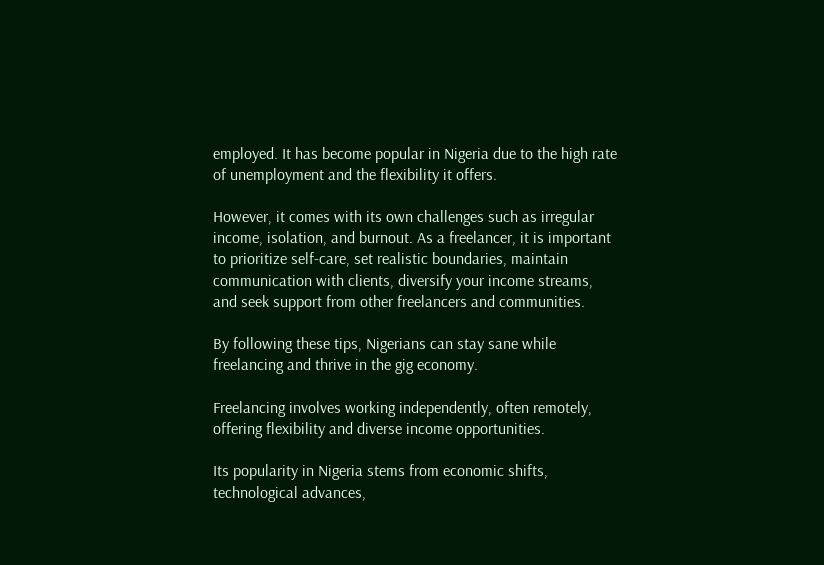employed. It has become popular in Nigeria due to the high rate of unemployment and the flexibility it offers.

However, it comes with its own challenges such as irregular income, isolation, and burnout. As a freelancer, it is important to prioritize self-care, set realistic boundaries, maintain communication with clients, diversify your income streams, and seek support from other freelancers and communities.

By following these tips, Nigerians can stay sane while freelancing and thrive in the gig economy.

Freelancing involves working independently, often remotely, offering flexibility and diverse income opportunities.

Its popularity in Nigeria stems from economic shifts, technological advances,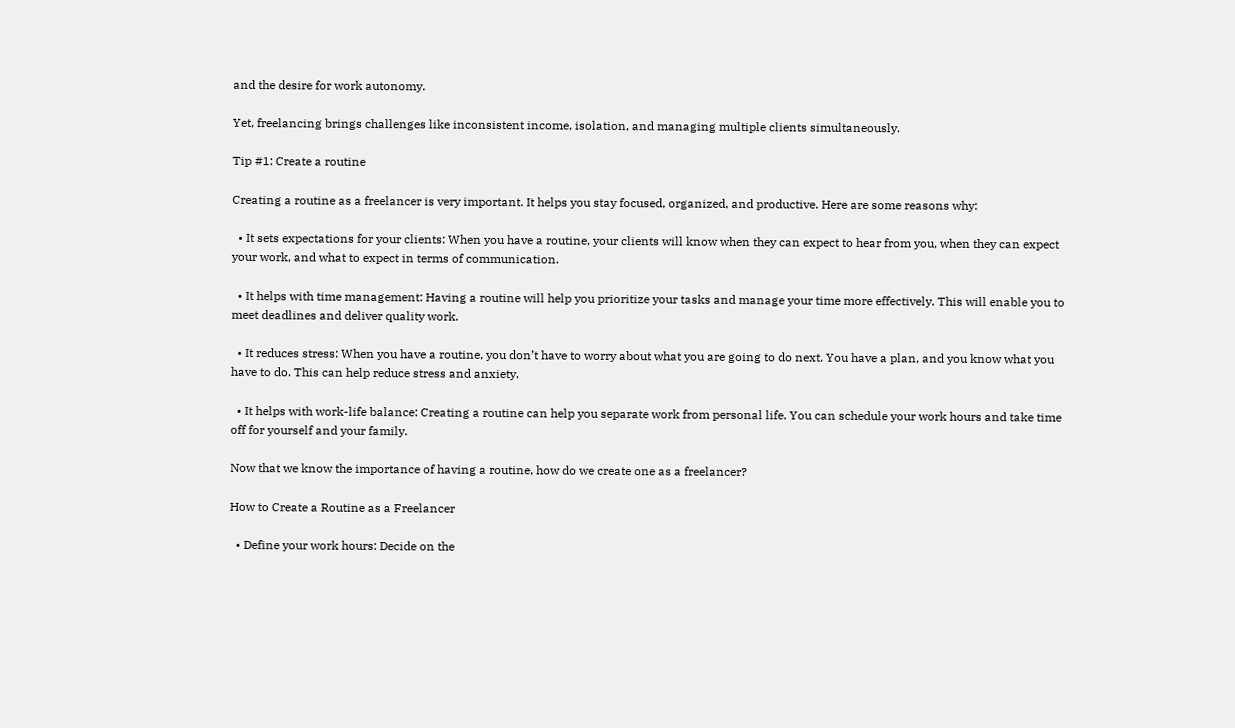and the desire for work autonomy.

Yet, freelancing brings challenges like inconsistent income, isolation, and managing multiple clients simultaneously.

Tip #1: Create a routine

Creating a routine as a freelancer is very important. It helps you stay focused, organized, and productive. Here are some reasons why:

  • It sets expectations for your clients: When you have a routine, your clients will know when they can expect to hear from you, when they can expect your work, and what to expect in terms of communication.

  • It helps with time management: Having a routine will help you prioritize your tasks and manage your time more effectively. This will enable you to meet deadlines and deliver quality work.

  • It reduces stress: When you have a routine, you don’t have to worry about what you are going to do next. You have a plan, and you know what you have to do. This can help reduce stress and anxiety.

  • It helps with work-life balance: Creating a routine can help you separate work from personal life. You can schedule your work hours and take time off for yourself and your family.

Now that we know the importance of having a routine, how do we create one as a freelancer?

How to Create a Routine as a Freelancer

  • Define your work hours: Decide on the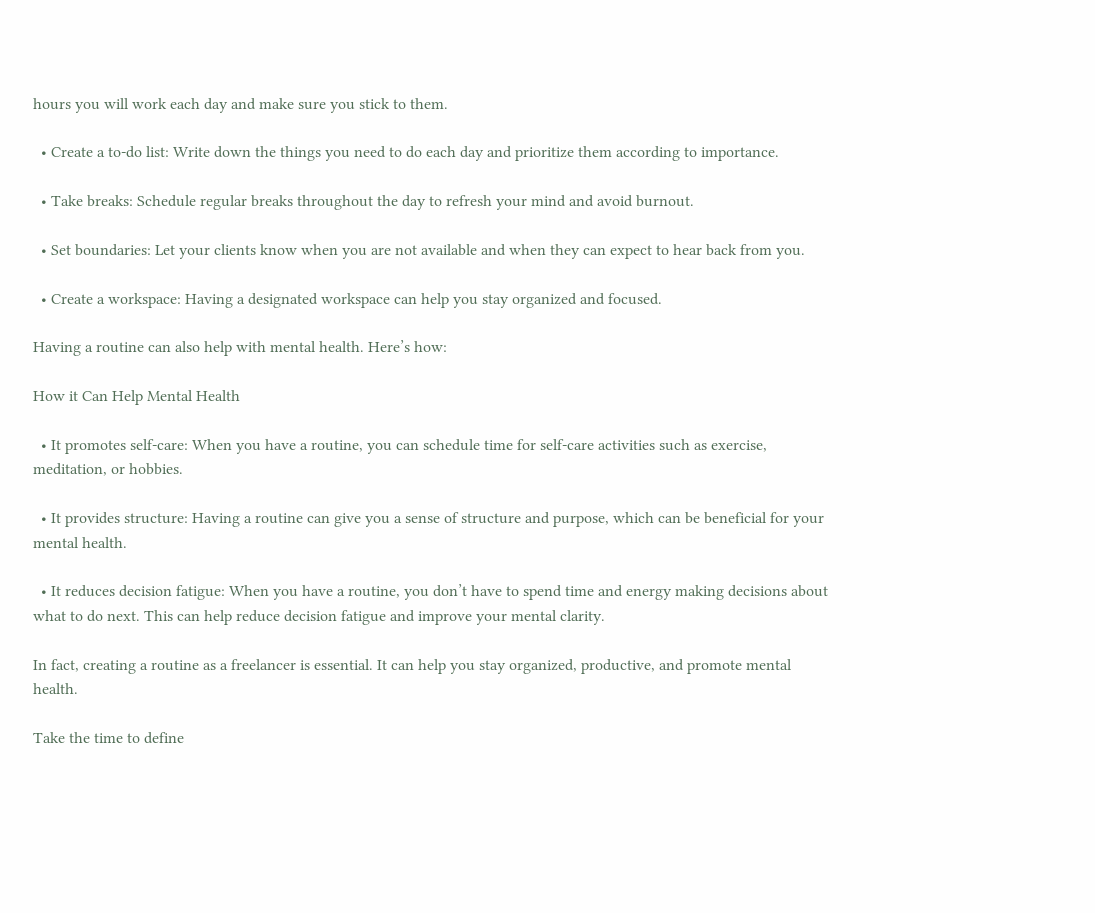hours you will work each day and make sure you stick to them.

  • Create a to-do list: Write down the things you need to do each day and prioritize them according to importance.

  • Take breaks: Schedule regular breaks throughout the day to refresh your mind and avoid burnout.

  • Set boundaries: Let your clients know when you are not available and when they can expect to hear back from you.

  • Create a workspace: Having a designated workspace can help you stay organized and focused.

Having a routine can also help with mental health. Here’s how:

How it Can Help Mental Health

  • It promotes self-care: When you have a routine, you can schedule time for self-care activities such as exercise, meditation, or hobbies.

  • It provides structure: Having a routine can give you a sense of structure and purpose, which can be beneficial for your mental health.

  • It reduces decision fatigue: When you have a routine, you don’t have to spend time and energy making decisions about what to do next. This can help reduce decision fatigue and improve your mental clarity.

In fact, creating a routine as a freelancer is essential. It can help you stay organized, productive, and promote mental health.

Take the time to define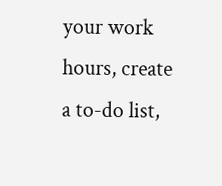your work hours, create a to-do list,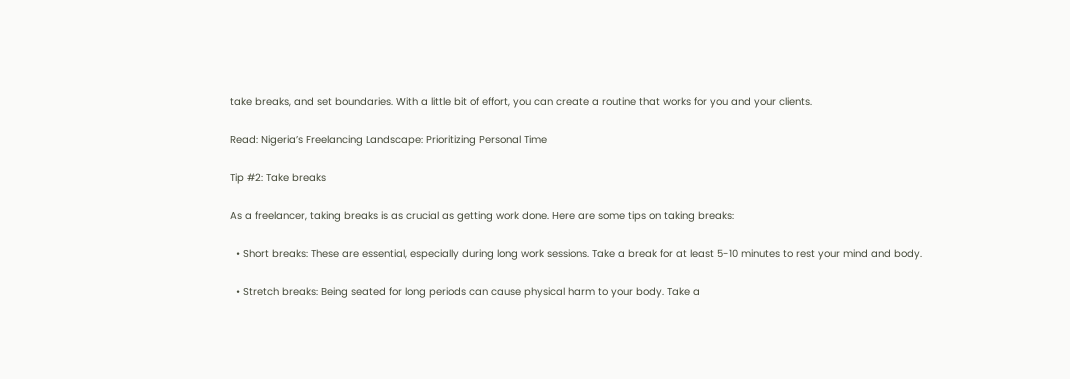take breaks, and set boundaries. With a little bit of effort, you can create a routine that works for you and your clients.

Read: Nigeria’s Freelancing Landscape: Prioritizing Personal Time

Tip #2: Take breaks

As a freelancer, taking breaks is as crucial as getting work done. Here are some tips on taking breaks:

  • Short breaks: These are essential, especially during long work sessions. Take a break for at least 5-10 minutes to rest your mind and body.

  • Stretch breaks: Being seated for long periods can cause physical harm to your body. Take a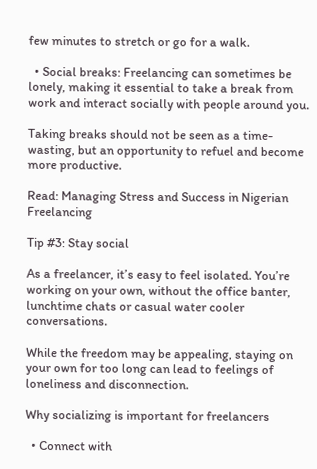few minutes to stretch or go for a walk.

  • Social breaks: Freelancing can sometimes be lonely, making it essential to take a break from work and interact socially with people around you.

Taking breaks should not be seen as a time-wasting, but an opportunity to refuel and become more productive.

Read: Managing Stress and Success in Nigerian Freelancing

Tip #3: Stay social

As a freelancer, it’s easy to feel isolated. You’re working on your own, without the office banter, lunchtime chats or casual water cooler conversations.

While the freedom may be appealing, staying on your own for too long can lead to feelings of loneliness and disconnection.

Why socializing is important for freelancers

  • Connect with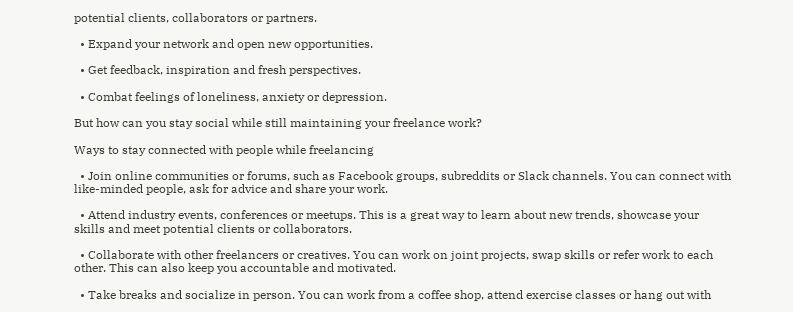potential clients, collaborators or partners.

  • Expand your network and open new opportunities.

  • Get feedback, inspiration and fresh perspectives.

  • Combat feelings of loneliness, anxiety or depression.

But how can you stay social while still maintaining your freelance work?

Ways to stay connected with people while freelancing

  • Join online communities or forums, such as Facebook groups, subreddits or Slack channels. You can connect with like-minded people, ask for advice and share your work.

  • Attend industry events, conferences or meetups. This is a great way to learn about new trends, showcase your skills and meet potential clients or collaborators.

  • Collaborate with other freelancers or creatives. You can work on joint projects, swap skills or refer work to each other. This can also keep you accountable and motivated.

  • Take breaks and socialize in person. You can work from a coffee shop, attend exercise classes or hang out with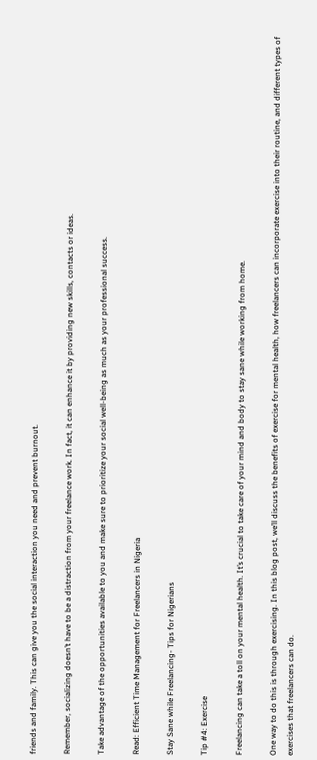friends and family. This can give you the social interaction you need and prevent burnout.

Remember, socializing doesn’t have to be a distraction from your freelance work. In fact, it can enhance it by providing new skills, contacts or ideas.

Take advantage of the opportunities available to you and make sure to prioritize your social well-being as much as your professional success.

Read: Efficient Time Management for Freelancers in Nigeria

Stay Sane while Freelancing- Tips for Nigerians

Tip #4: Exercise

Freelancing can take a toll on your mental health. It’s crucial to take care of your mind and body to stay sane while working from home.

One way to do this is through exercising. In this blog post, we’ll discuss the benefits of exercise for mental health, how freelancers can incorporate exercise into their routine, and different types of exercises that freelancers can do.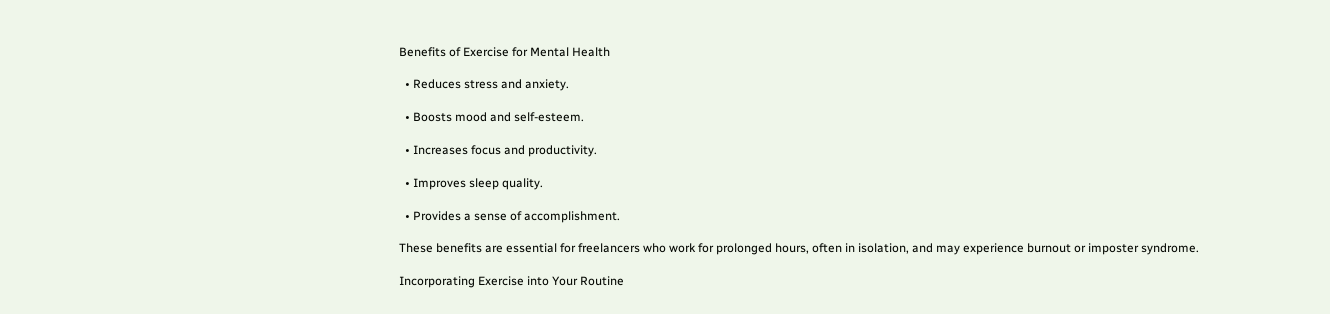Benefits of Exercise for Mental Health

  • Reduces stress and anxiety.

  • Boosts mood and self-esteem.

  • Increases focus and productivity.

  • Improves sleep quality.

  • Provides a sense of accomplishment.

These benefits are essential for freelancers who work for prolonged hours, often in isolation, and may experience burnout or imposter syndrome.

Incorporating Exercise into Your Routine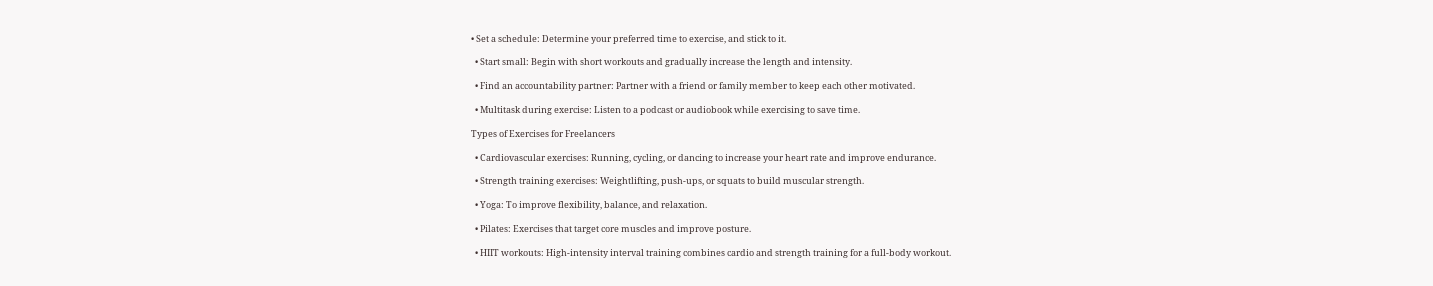• Set a schedule: Determine your preferred time to exercise, and stick to it.

  • Start small: Begin with short workouts and gradually increase the length and intensity.

  • Find an accountability partner: Partner with a friend or family member to keep each other motivated.

  • Multitask during exercise: Listen to a podcast or audiobook while exercising to save time.

Types of Exercises for Freelancers

  • Cardiovascular exercises: Running, cycling, or dancing to increase your heart rate and improve endurance.

  • Strength training exercises: Weightlifting, push-ups, or squats to build muscular strength.

  • Yoga: To improve flexibility, balance, and relaxation.

  • Pilates: Exercises that target core muscles and improve posture.

  • HIIT workouts: High-intensity interval training combines cardio and strength training for a full-body workout.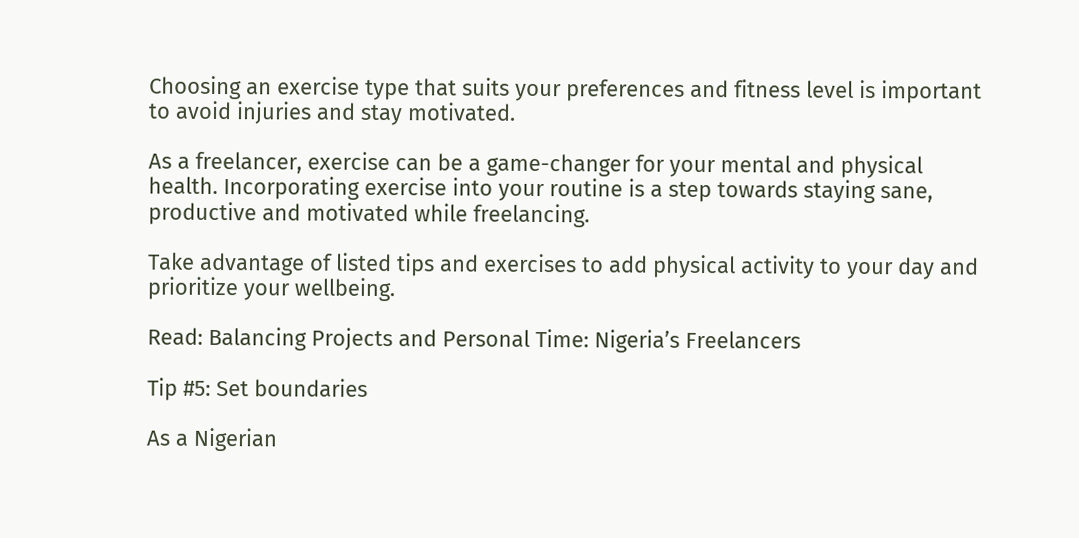Choosing an exercise type that suits your preferences and fitness level is important to avoid injuries and stay motivated.

As a freelancer, exercise can be a game-changer for your mental and physical health. Incorporating exercise into your routine is a step towards staying sane, productive and motivated while freelancing.

Take advantage of listed tips and exercises to add physical activity to your day and prioritize your wellbeing.

Read: Balancing Projects and Personal Time: Nigeria’s Freelancers

Tip #5: Set boundaries

As a Nigerian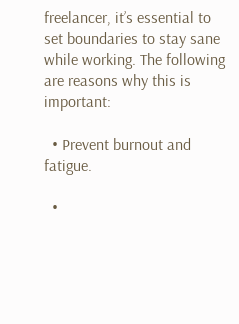freelancer, it’s essential to set boundaries to stay sane while working. The following are reasons why this is important:

  • Prevent burnout and fatigue.

  •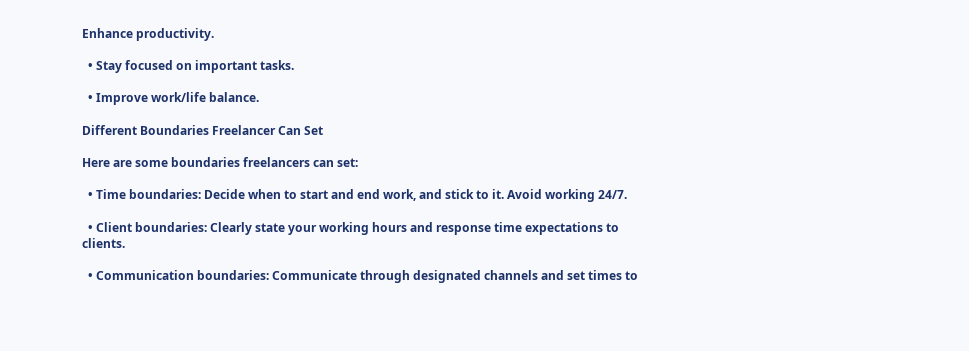Enhance productivity.

  • Stay focused on important tasks.

  • Improve work/life balance.

Different Boundaries Freelancer Can Set

Here are some boundaries freelancers can set:

  • Time boundaries: Decide when to start and end work, and stick to it. Avoid working 24/7.

  • Client boundaries: Clearly state your working hours and response time expectations to clients.

  • Communication boundaries: Communicate through designated channels and set times to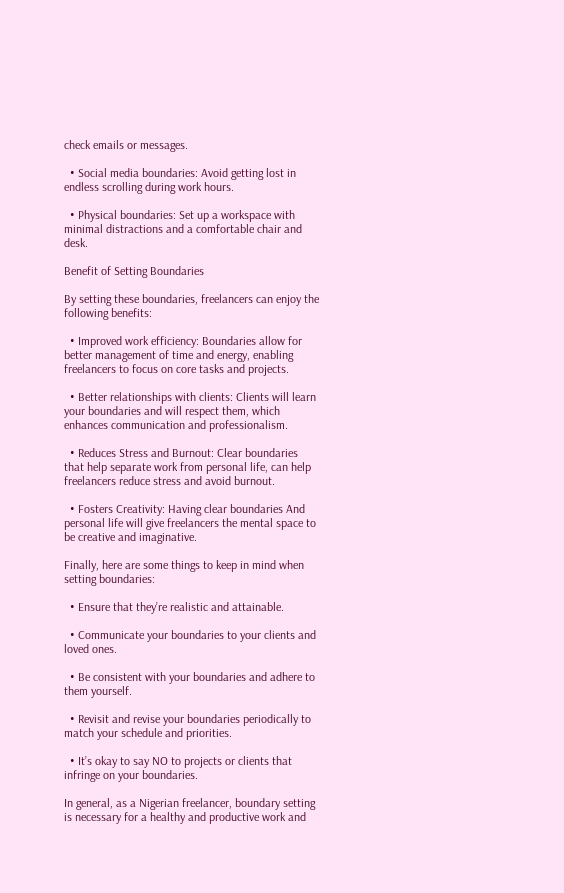check emails or messages.

  • Social media boundaries: Avoid getting lost in endless scrolling during work hours.

  • Physical boundaries: Set up a workspace with minimal distractions and a comfortable chair and desk.

Benefit of Setting Boundaries

By setting these boundaries, freelancers can enjoy the following benefits:

  • Improved work efficiency: Boundaries allow for better management of time and energy, enabling freelancers to focus on core tasks and projects.

  • Better relationships with clients: Clients will learn your boundaries and will respect them, which enhances communication and professionalism.

  • Reduces Stress and Burnout: Clear boundaries that help separate work from personal life, can help freelancers reduce stress and avoid burnout.

  • Fosters Creativity: Having clear boundaries And personal life will give freelancers the mental space to be creative and imaginative.

Finally, here are some things to keep in mind when setting boundaries:

  • Ensure that they’re realistic and attainable.

  • Communicate your boundaries to your clients and loved ones.

  • Be consistent with your boundaries and adhere to them yourself.

  • Revisit and revise your boundaries periodically to match your schedule and priorities.

  • It’s okay to say NO to projects or clients that infringe on your boundaries.

In general, as a Nigerian freelancer, boundary setting is necessary for a healthy and productive work and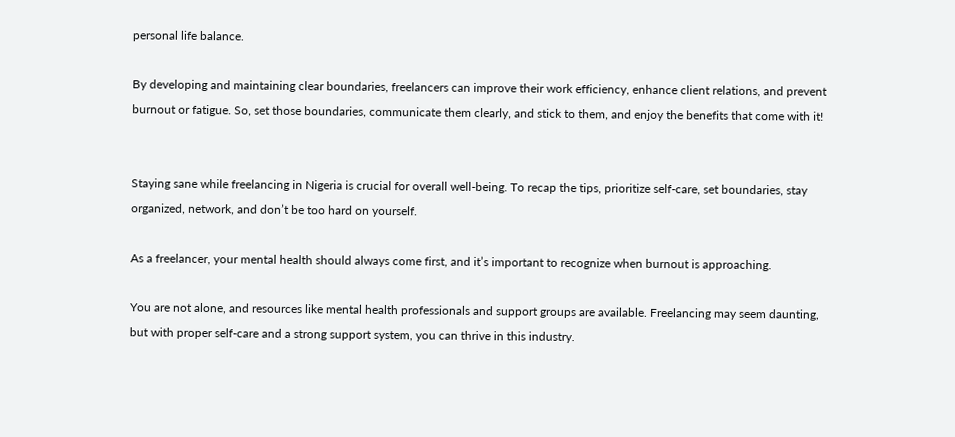personal life balance.

By developing and maintaining clear boundaries, freelancers can improve their work efficiency, enhance client relations, and prevent burnout or fatigue. So, set those boundaries, communicate them clearly, and stick to them, and enjoy the benefits that come with it!


Staying sane while freelancing in Nigeria is crucial for overall well-being. To recap the tips, prioritize self-care, set boundaries, stay organized, network, and don’t be too hard on yourself.

As a freelancer, your mental health should always come first, and it’s important to recognize when burnout is approaching.

You are not alone, and resources like mental health professionals and support groups are available. Freelancing may seem daunting, but with proper self-care and a strong support system, you can thrive in this industry.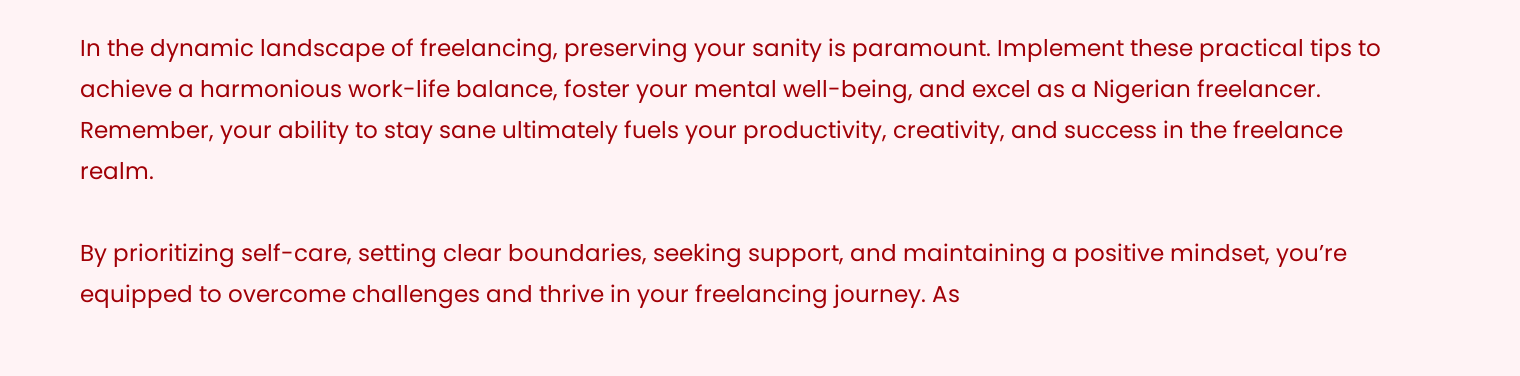In the dynamic landscape of freelancing, preserving your sanity is paramount. Implement these practical tips to achieve a harmonious work-life balance, foster your mental well-being, and excel as a Nigerian freelancer. Remember, your ability to stay sane ultimately fuels your productivity, creativity, and success in the freelance realm.

By prioritizing self-care, setting clear boundaries, seeking support, and maintaining a positive mindset, you’re equipped to overcome challenges and thrive in your freelancing journey. As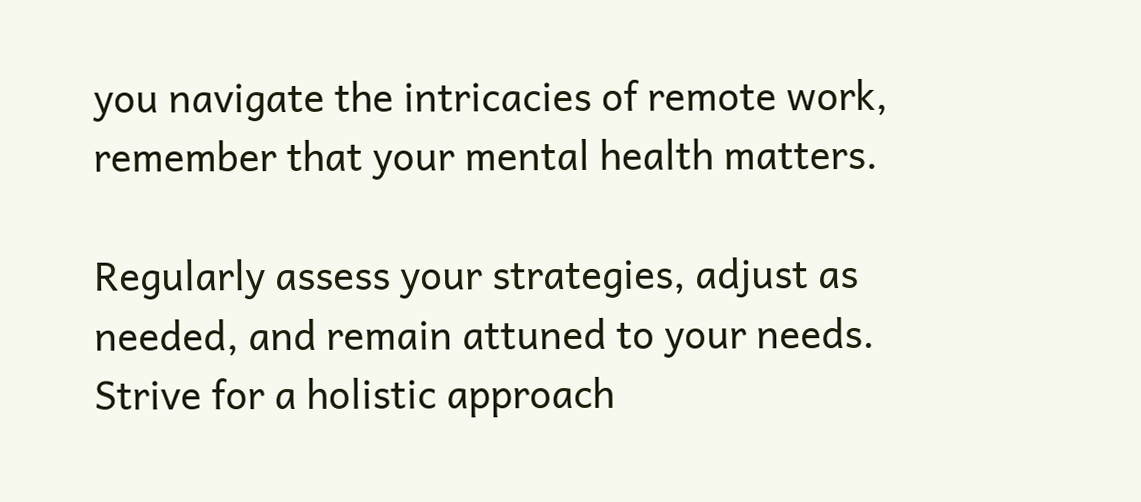you navigate the intricacies of remote work, remember that your mental health matters.

Regularly assess your strategies, adjust as needed, and remain attuned to your needs. Strive for a holistic approach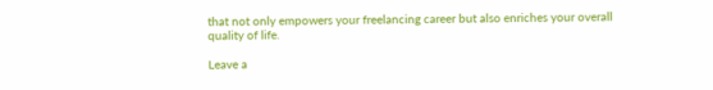that not only empowers your freelancing career but also enriches your overall quality of life.

Leave a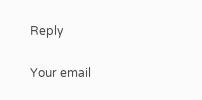Reply

Your email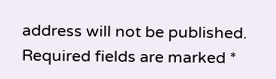address will not be published. Required fields are marked *